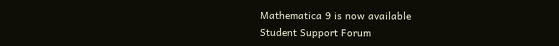Mathematica 9 is now available
Student Support Forum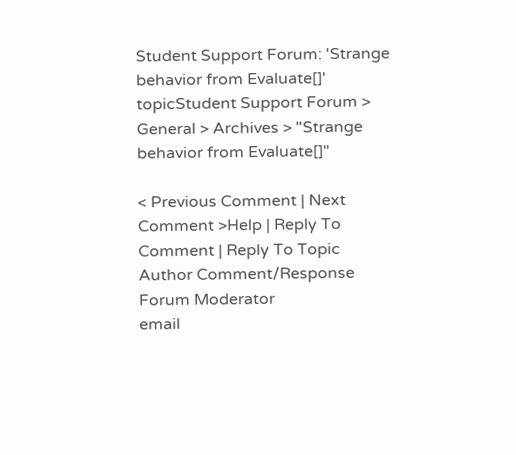Student Support Forum: 'Strange behavior from Evaluate[]' topicStudent Support Forum > General > Archives > "Strange behavior from Evaluate[]"

< Previous Comment | Next Comment >Help | Reply To Comment | Reply To Topic
Author Comment/Response
Forum Moderator
email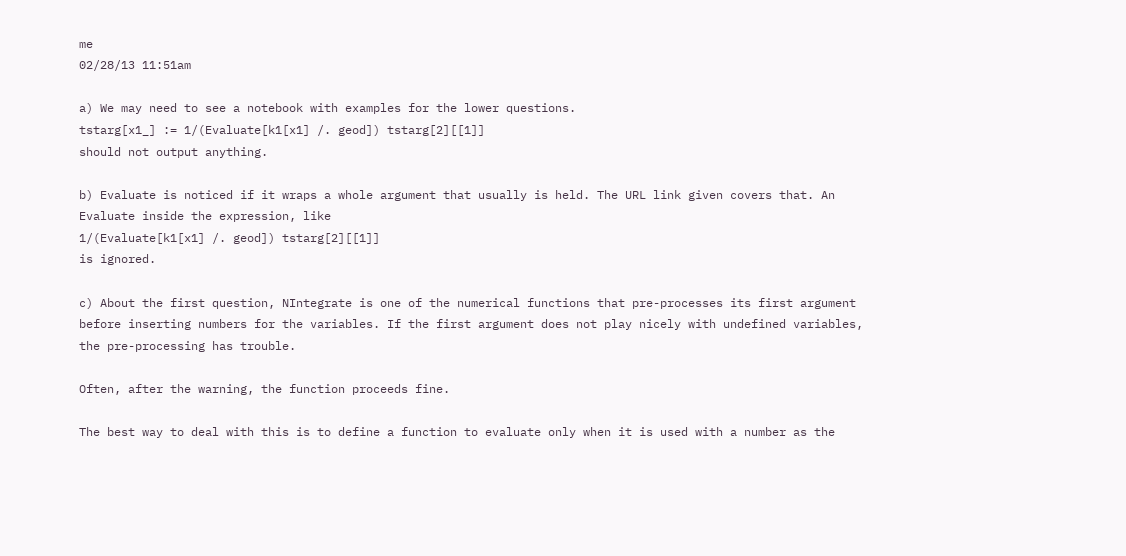me
02/28/13 11:51am

a) We may need to see a notebook with examples for the lower questions.
tstarg[x1_] := 1/(Evaluate[k1[x1] /. geod]) tstarg[2][[1]]
should not output anything.

b) Evaluate is noticed if it wraps a whole argument that usually is held. The URL link given covers that. An Evaluate inside the expression, like
1/(Evaluate[k1[x1] /. geod]) tstarg[2][[1]]
is ignored.

c) About the first question, NIntegrate is one of the numerical functions that pre-processes its first argument before inserting numbers for the variables. If the first argument does not play nicely with undefined variables, the pre-processing has trouble.

Often, after the warning, the function proceeds fine.

The best way to deal with this is to define a function to evaluate only when it is used with a number as the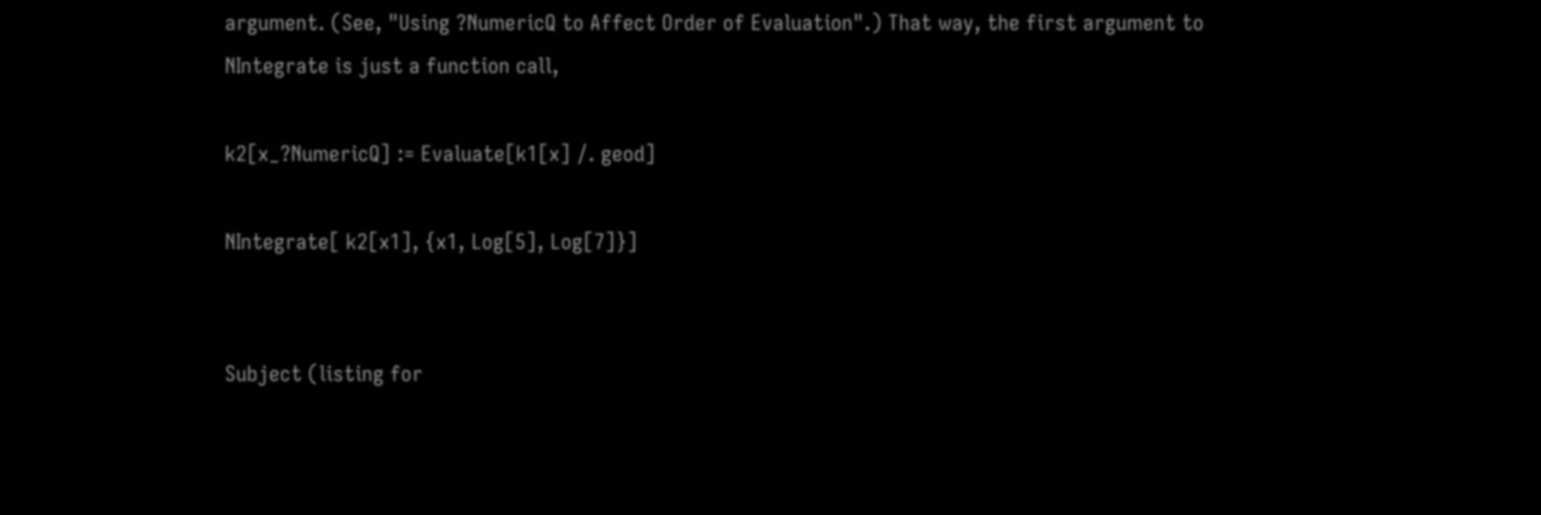argument. (See, "Using ?NumericQ to Affect Order of Evaluation".) That way, the first argument to NIntegrate is just a function call,

k2[x_?NumericQ] := Evaluate[k1[x] /. geod]

NIntegrate[ k2[x1], {x1, Log[5], Log[7]}]


Subject (listing for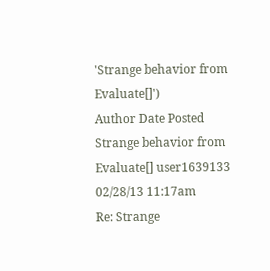'Strange behavior from Evaluate[]')
Author Date Posted
Strange behavior from Evaluate[] user1639133 02/28/13 11:17am
Re: Strange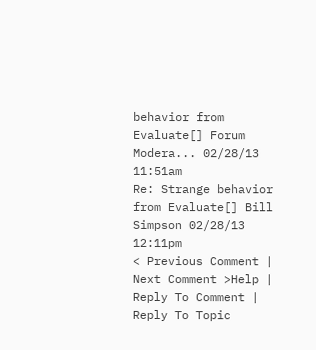behavior from Evaluate[] Forum Modera... 02/28/13 11:51am
Re: Strange behavior from Evaluate[] Bill Simpson 02/28/13 12:11pm
< Previous Comment | Next Comment >Help | Reply To Comment | Reply To Topic